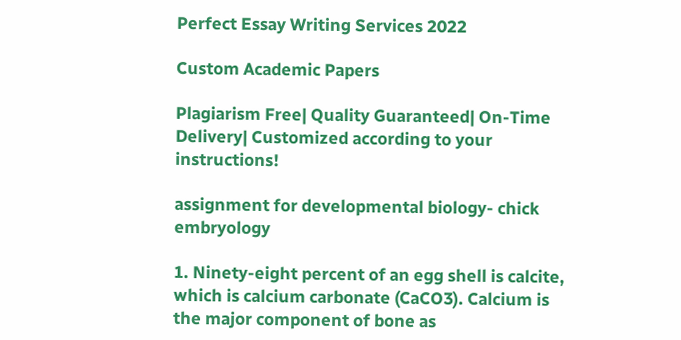Perfect Essay Writing Services 2022

Custom Academic Papers

Plagiarism Free| Quality Guaranteed| On-Time Delivery| Customized according to your instructions!

assignment for developmental biology- chick embryology

1. Ninety-eight percent of an egg shell is calcite, which is calcium carbonate (CaCO3). Calcium is the major component of bone as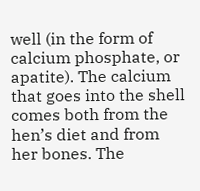well (in the form of calcium phosphate, or apatite). The calcium that goes into the shell comes both from the hen’s diet and from her bones. The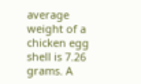average weight of a chicken egg shell is 7.26 grams. A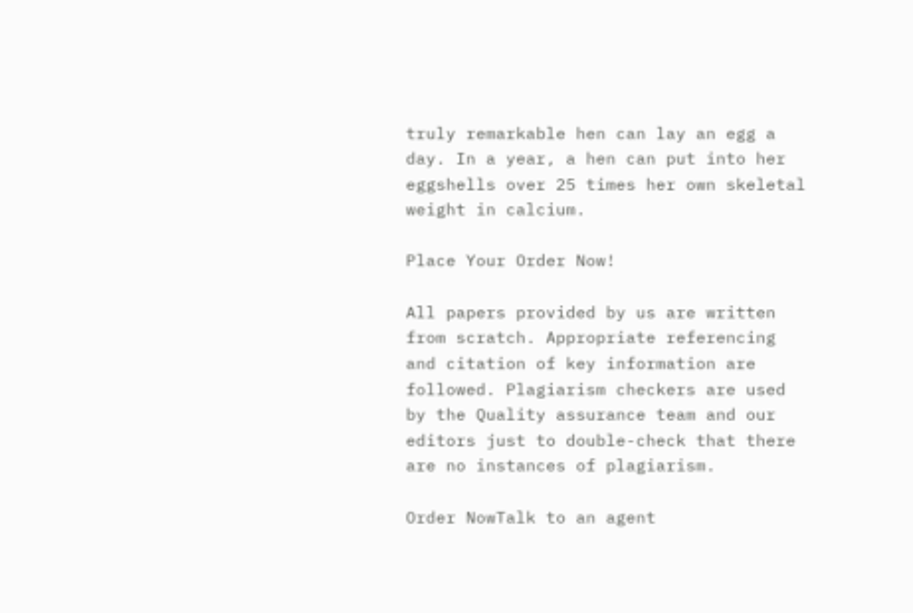truly remarkable hen can lay an egg a day. In a year, a hen can put into her eggshells over 25 times her own skeletal weight in calcium.

Place Your Order Now!

All papers provided by us are written from scratch. Appropriate referencing and citation of key information are followed. Plagiarism checkers are used by the Quality assurance team and our editors just to double-check that there are no instances of plagiarism.

Order NowTalk to an agent